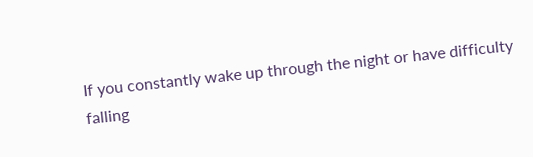If you constantly wake up through the night or have difficulty falling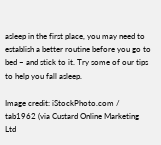asleep in the first place, you may need to establish a better routine before you go to bed – and stick to it. Try some of our tips to help you fall asleep.

Image credit: iStockPhoto.com / tab1962 (via Custard Online Marketing Ltd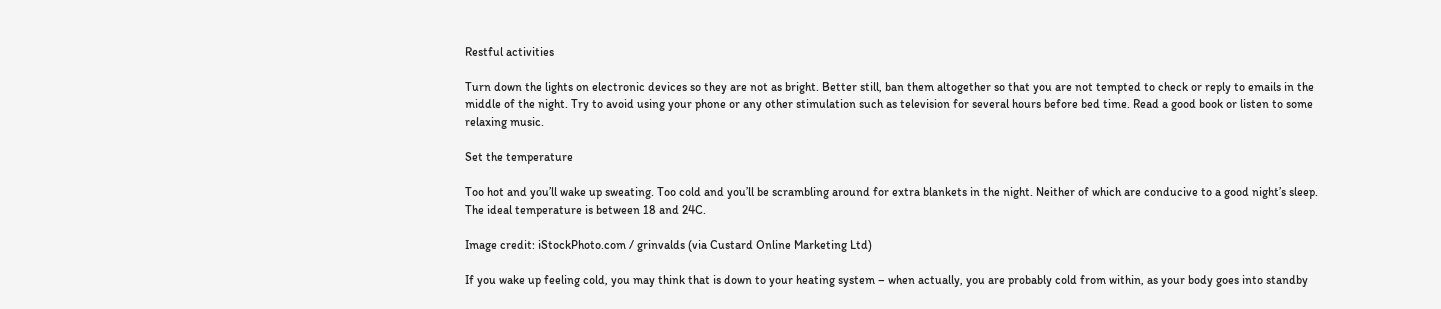Restful activities

Turn down the lights on electronic devices so they are not as bright. Better still, ban them altogether so that you are not tempted to check or reply to emails in the middle of the night. Try to avoid using your phone or any other stimulation such as television for several hours before bed time. Read a good book or listen to some relaxing music.

Set the temperature

Too hot and you’ll wake up sweating. Too cold and you’ll be scrambling around for extra blankets in the night. Neither of which are conducive to a good night’s sleep. The ideal temperature is between 18 and 24C.

Image credit: iStockPhoto.com / grinvalds (via Custard Online Marketing Ltd)

If you wake up feeling cold, you may think that is down to your heating system – when actually, you are probably cold from within, as your body goes into standby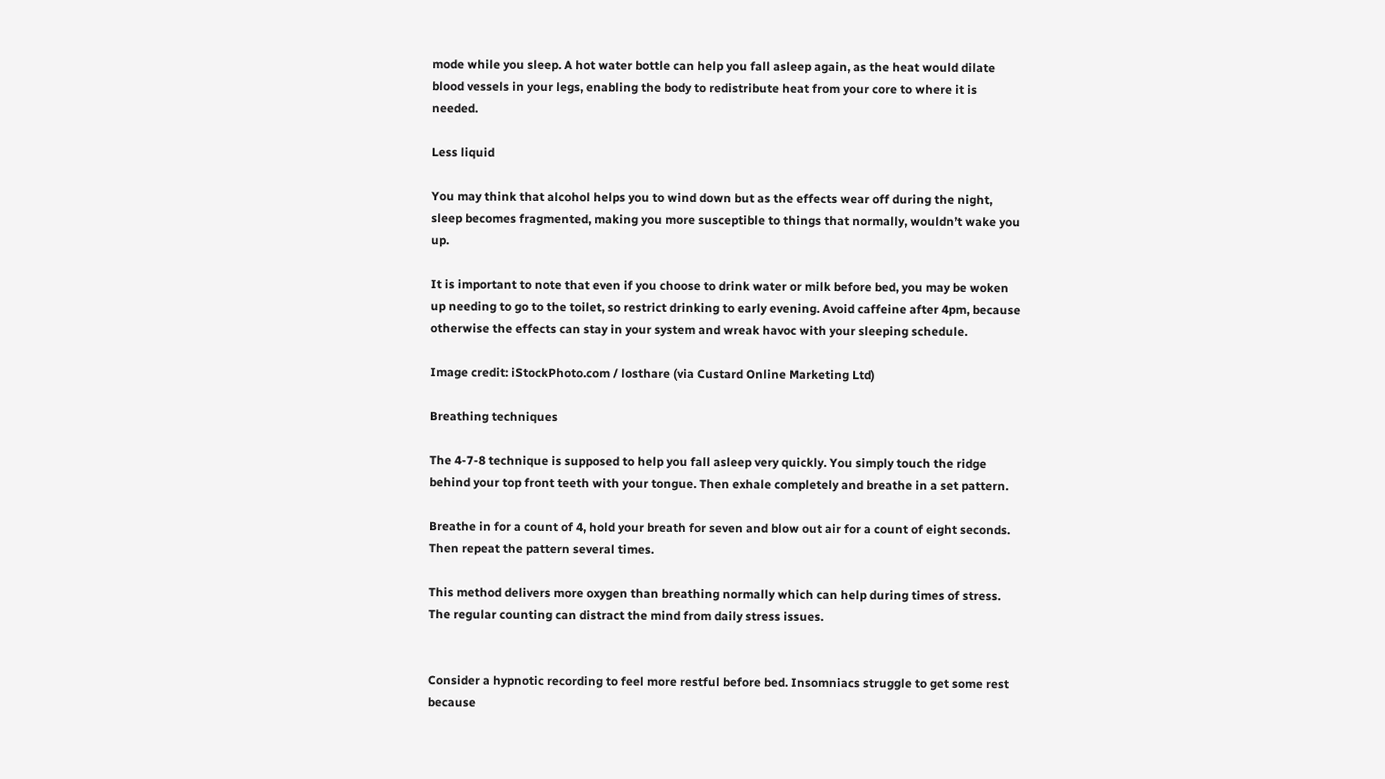mode while you sleep. A hot water bottle can help you fall asleep again, as the heat would dilate blood vessels in your legs, enabling the body to redistribute heat from your core to where it is needed.

Less liquid

You may think that alcohol helps you to wind down but as the effects wear off during the night, sleep becomes fragmented, making you more susceptible to things that normally, wouldn’t wake you up.

It is important to note that even if you choose to drink water or milk before bed, you may be woken up needing to go to the toilet, so restrict drinking to early evening. Avoid caffeine after 4pm, because otherwise the effects can stay in your system and wreak havoc with your sleeping schedule.

Image credit: iStockPhoto.com / losthare (via Custard Online Marketing Ltd)

Breathing techniques

The 4-7-8 technique is supposed to help you fall asleep very quickly. You simply touch the ridge behind your top front teeth with your tongue. Then exhale completely and breathe in a set pattern.

Breathe in for a count of 4, hold your breath for seven and blow out air for a count of eight seconds. Then repeat the pattern several times.

This method delivers more oxygen than breathing normally which can help during times of stress. The regular counting can distract the mind from daily stress issues.


Consider a hypnotic recording to feel more restful before bed. Insomniacs struggle to get some rest because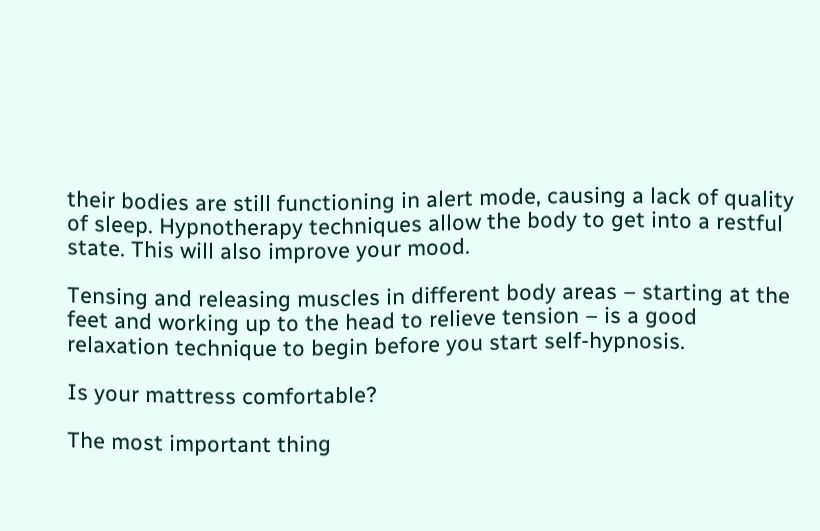their bodies are still functioning in alert mode, causing a lack of quality of sleep. Hypnotherapy techniques allow the body to get into a restful state. This will also improve your mood.

Tensing and releasing muscles in different body areas – starting at the feet and working up to the head to relieve tension – is a good relaxation technique to begin before you start self-hypnosis.

Is your mattress comfortable?

The most important thing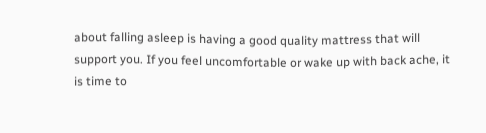about falling asleep is having a good quality mattress that will support you. If you feel uncomfortable or wake up with back ache, it is time to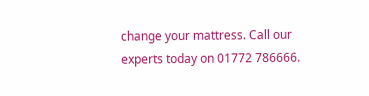change your mattress. Call our experts today on 01772 786666.